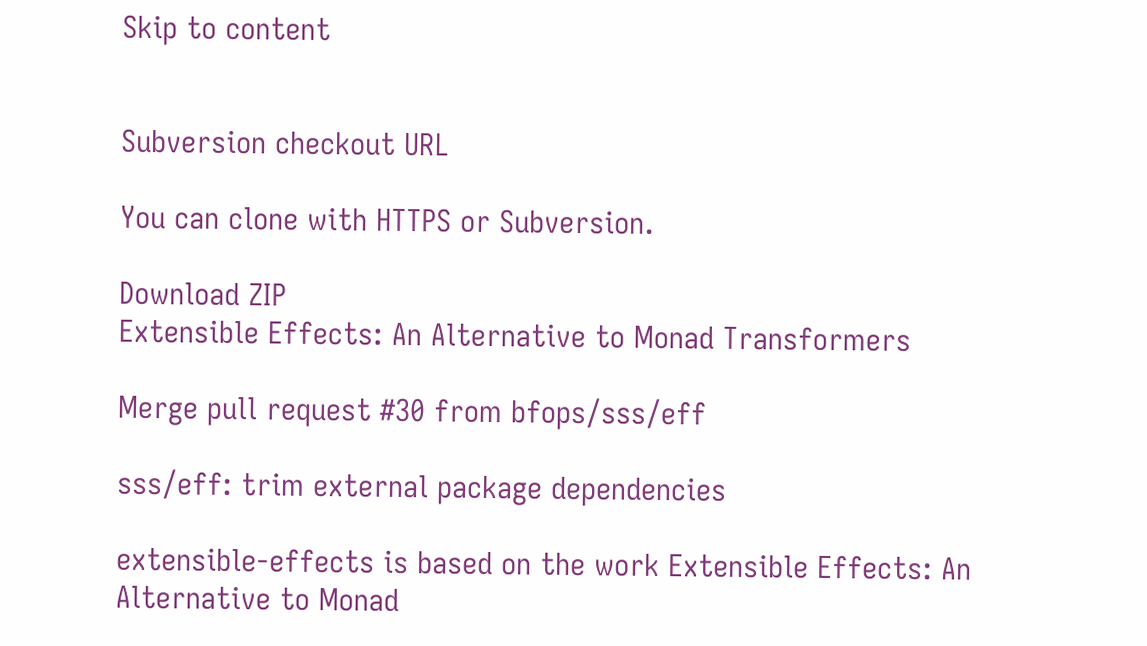Skip to content


Subversion checkout URL

You can clone with HTTPS or Subversion.

Download ZIP
Extensible Effects: An Alternative to Monad Transformers

Merge pull request #30 from bfops/sss/eff

sss/eff: trim external package dependencies

extensible-effects is based on the work Extensible Effects: An Alternative to Monad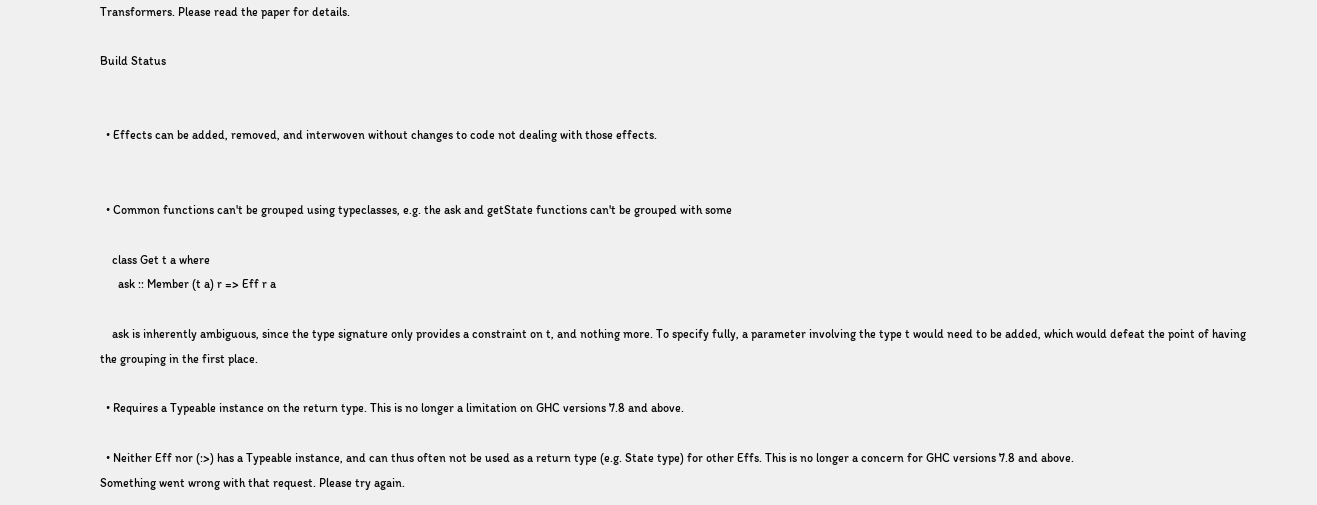Transformers. Please read the paper for details.

Build Status


  • Effects can be added, removed, and interwoven without changes to code not dealing with those effects.


  • Common functions can't be grouped using typeclasses, e.g. the ask and getState functions can't be grouped with some

    class Get t a where
      ask :: Member (t a) r => Eff r a

    ask is inherently ambiguous, since the type signature only provides a constraint on t, and nothing more. To specify fully, a parameter involving the type t would need to be added, which would defeat the point of having the grouping in the first place.

  • Requires a Typeable instance on the return type. This is no longer a limitation on GHC versions 7.8 and above.

  • Neither Eff nor (:>) has a Typeable instance, and can thus often not be used as a return type (e.g. State type) for other Effs. This is no longer a concern for GHC versions 7.8 and above.
Something went wrong with that request. Please try again.